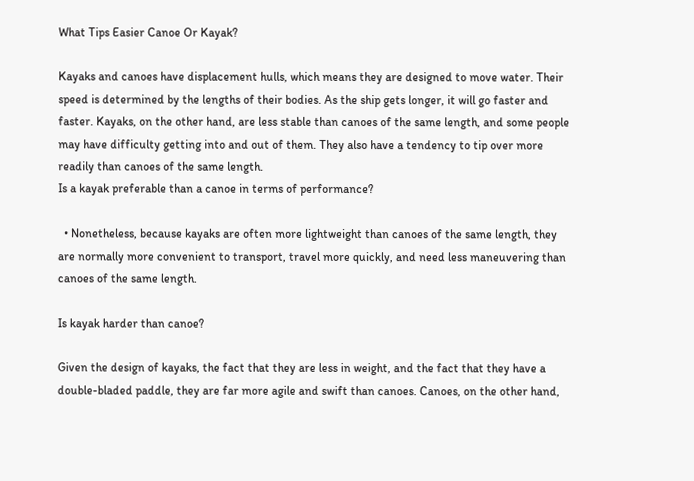What Tips Easier Canoe Or Kayak?

Kayaks and canoes have displacement hulls, which means they are designed to move water. Their speed is determined by the lengths of their bodies. As the ship gets longer, it will go faster and faster. Kayaks, on the other hand, are less stable than canoes of the same length, and some people may have difficulty getting into and out of them. They also have a tendency to tip over more readily than canoes of the same length.
Is a kayak preferable than a canoe in terms of performance?

  • Nonetheless, because kayaks are often more lightweight than canoes of the same length, they are normally more convenient to transport, travel more quickly, and need less maneuvering than canoes of the same length.

Is kayak harder than canoe?

Given the design of kayaks, the fact that they are less in weight, and the fact that they have a double-bladed paddle, they are far more agile and swift than canoes. Canoes, on the other hand,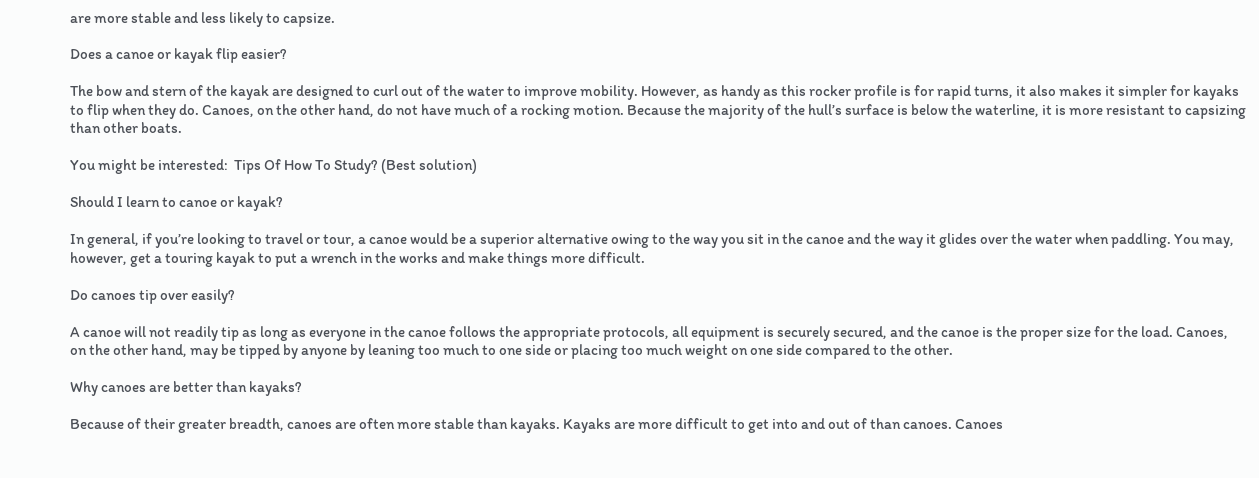are more stable and less likely to capsize.

Does a canoe or kayak flip easier?

The bow and stern of the kayak are designed to curl out of the water to improve mobility. However, as handy as this rocker profile is for rapid turns, it also makes it simpler for kayaks to flip when they do. Canoes, on the other hand, do not have much of a rocking motion. Because the majority of the hull’s surface is below the waterline, it is more resistant to capsizing than other boats.

You might be interested:  Tips Of How To Study? (Best solution)

Should I learn to canoe or kayak?

In general, if you’re looking to travel or tour, a canoe would be a superior alternative owing to the way you sit in the canoe and the way it glides over the water when paddling. You may, however, get a touring kayak to put a wrench in the works and make things more difficult.

Do canoes tip over easily?

A canoe will not readily tip as long as everyone in the canoe follows the appropriate protocols, all equipment is securely secured, and the canoe is the proper size for the load. Canoes, on the other hand, may be tipped by anyone by leaning too much to one side or placing too much weight on one side compared to the other.

Why canoes are better than kayaks?

Because of their greater breadth, canoes are often more stable than kayaks. Kayaks are more difficult to get into and out of than canoes. Canoes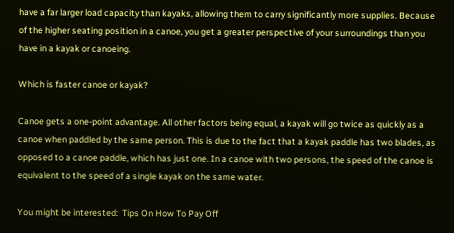have a far larger load capacity than kayaks, allowing them to carry significantly more supplies. Because of the higher seating position in a canoe, you get a greater perspective of your surroundings than you have in a kayak or canoeing.

Which is faster canoe or kayak?

Canoe gets a one-point advantage. All other factors being equal, a kayak will go twice as quickly as a canoe when paddled by the same person. This is due to the fact that a kayak paddle has two blades, as opposed to a canoe paddle, which has just one. In a canoe with two persons, the speed of the canoe is equivalent to the speed of a single kayak on the same water.

You might be interested:  Tips On How To Pay Off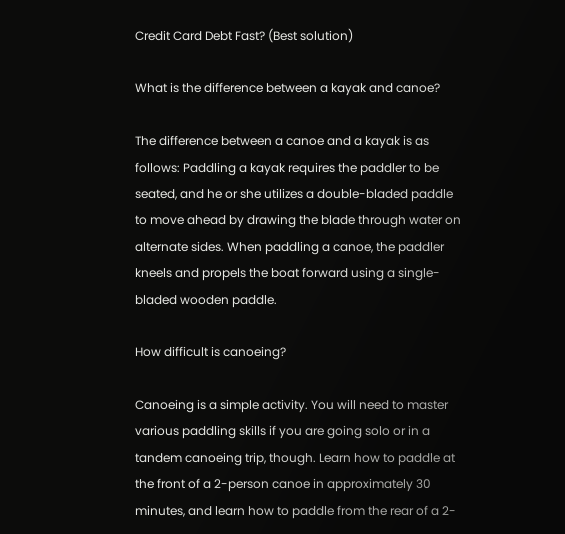Credit Card Debt Fast? (Best solution)

What is the difference between a kayak and canoe?

The difference between a canoe and a kayak is as follows: Paddling a kayak requires the paddler to be seated, and he or she utilizes a double-bladed paddle to move ahead by drawing the blade through water on alternate sides. When paddling a canoe, the paddler kneels and propels the boat forward using a single-bladed wooden paddle.

How difficult is canoeing?

Canoeing is a simple activity. You will need to master various paddling skills if you are going solo or in a tandem canoeing trip, though. Learn how to paddle at the front of a 2-person canoe in approximately 30 minutes, and learn how to paddle from the rear of a 2-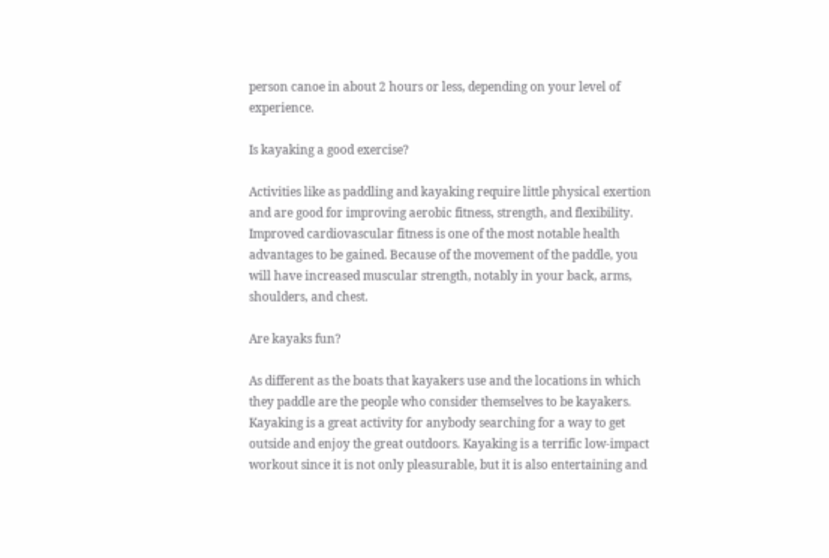person canoe in about 2 hours or less, depending on your level of experience.

Is kayaking a good exercise?

Activities like as paddling and kayaking require little physical exertion and are good for improving aerobic fitness, strength, and flexibility. Improved cardiovascular fitness is one of the most notable health advantages to be gained. Because of the movement of the paddle, you will have increased muscular strength, notably in your back, arms, shoulders, and chest.

Are kayaks fun?

As different as the boats that kayakers use and the locations in which they paddle are the people who consider themselves to be kayakers. Kayaking is a great activity for anybody searching for a way to get outside and enjoy the great outdoors. Kayaking is a terrific low-impact workout since it is not only pleasurable, but it is also entertaining and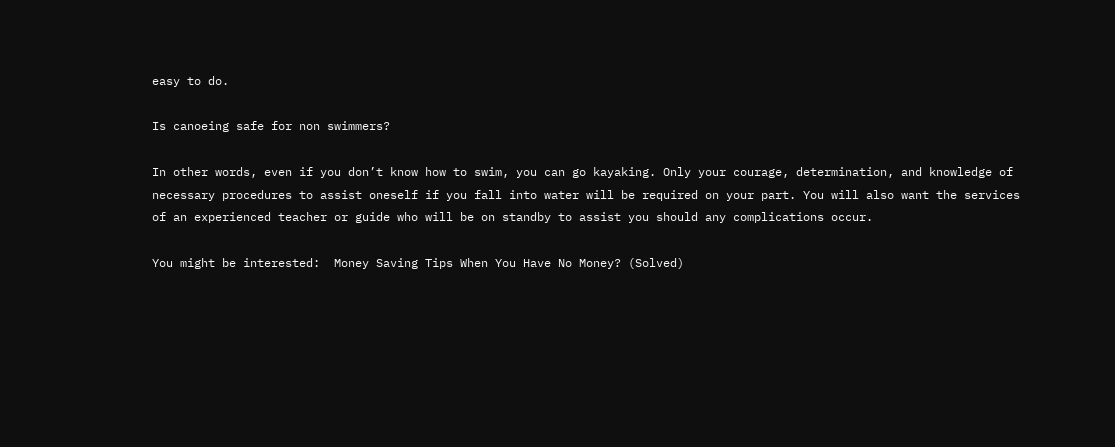easy to do.

Is canoeing safe for non swimmers?

In other words, even if you don’t know how to swim, you can go kayaking. Only your courage, determination, and knowledge of necessary procedures to assist oneself if you fall into water will be required on your part. You will also want the services of an experienced teacher or guide who will be on standby to assist you should any complications occur.

You might be interested:  Money Saving Tips When You Have No Money? (Solved)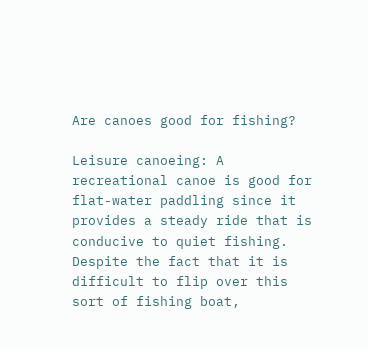Are canoes good for fishing?

Leisure canoeing: A recreational canoe is good for flat-water paddling since it provides a steady ride that is conducive to quiet fishing. Despite the fact that it is difficult to flip over this sort of fishing boat,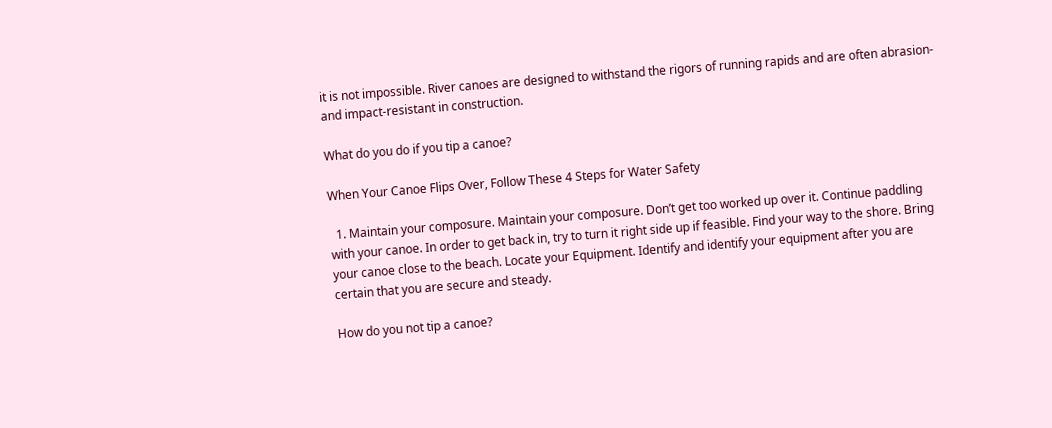it is not impossible. River canoes are designed to withstand the rigors of running rapids and are often abrasion- and impact-resistant in construction.

What do you do if you tip a canoe?

When Your Canoe Flips Over, Follow These 4 Steps for Water Safety

  1. Maintain your composure. Maintain your composure. Don’t get too worked up over it. Continue paddling with your canoe. In order to get back in, try to turn it right side up if feasible. Find your way to the shore. Bring your canoe close to the beach. Locate your Equipment. Identify and identify your equipment after you are certain that you are secure and steady.

How do you not tip a canoe?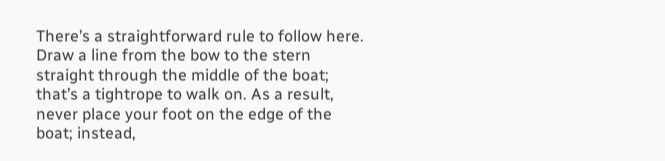There’s a straightforward rule to follow here. Draw a line from the bow to the stern straight through the middle of the boat; that’s a tightrope to walk on. As a result, never place your foot on the edge of the boat; instead,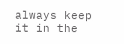always keep it in the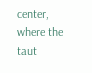center, where the taut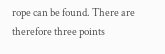rope can be found. There are therefore three points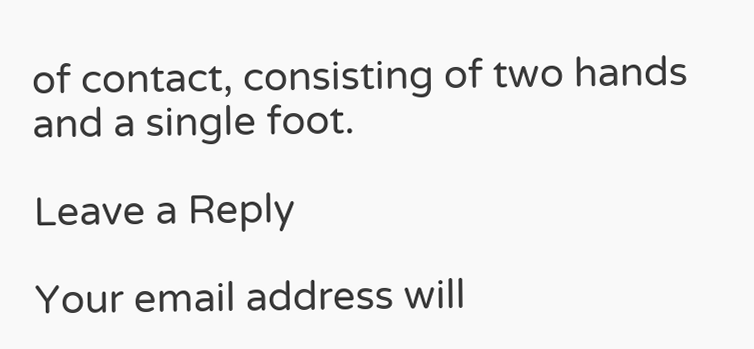of contact, consisting of two hands and a single foot.

Leave a Reply

Your email address will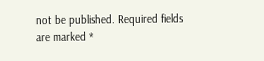not be published. Required fields are marked *